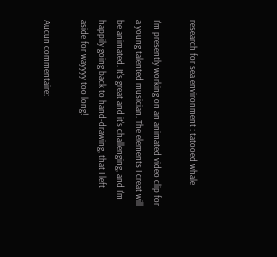research for sea environment : tatooed whale

I'm presently working on an animated video clip for a young talented musician. The elements I creat will be animated. It's great and it's challenging, and I'm happily going back to hand-drawing, that I left aside for wayyyy too long!

Aucun commentaire: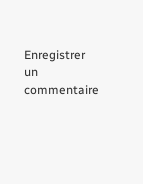Enregistrer un commentaire